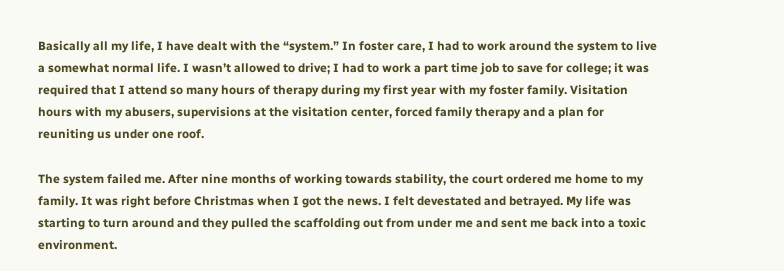Basically all my life, I have dealt with the “system.” In foster care, I had to work around the system to live a somewhat normal life. I wasn’t allowed to drive; I had to work a part time job to save for college; it was required that I attend so many hours of therapy during my first year with my foster family. Visitation hours with my abusers, supervisions at the visitation center, forced family therapy and a plan for reuniting us under one roof.

The system failed me. After nine months of working towards stability, the court ordered me home to my family. It was right before Christmas when I got the news. I felt devestated and betrayed. My life was starting to turn around and they pulled the scaffolding out from under me and sent me back into a toxic environment.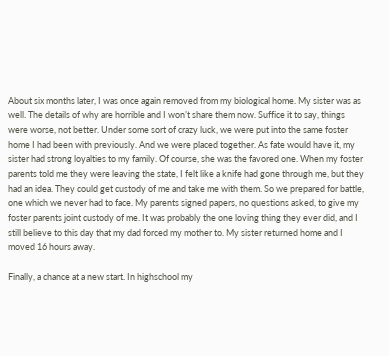About six months later, I was once again removed from my biological home. My sister was as well. The details of why are horrible and I won’t share them now. Suffice it to say, things were worse, not better. Under some sort of crazy luck, we were put into the same foster home I had been with previously. And we were placed together. As fate would have it, my sister had strong loyalties to my family. Of course, she was the favored one. When my foster parents told me they were leaving the state, I felt like a knife had gone through me, but they had an idea. They could get custody of me and take me with them. So we prepared for battle, one which we never had to face. My parents signed papers, no questions asked, to give my foster parents joint custody of me. It was probably the one loving thing they ever did, and I still believe to this day that my dad forced my mother to. My sister returned home and I moved 16 hours away.

Finally, a chance at a new start. In highschool my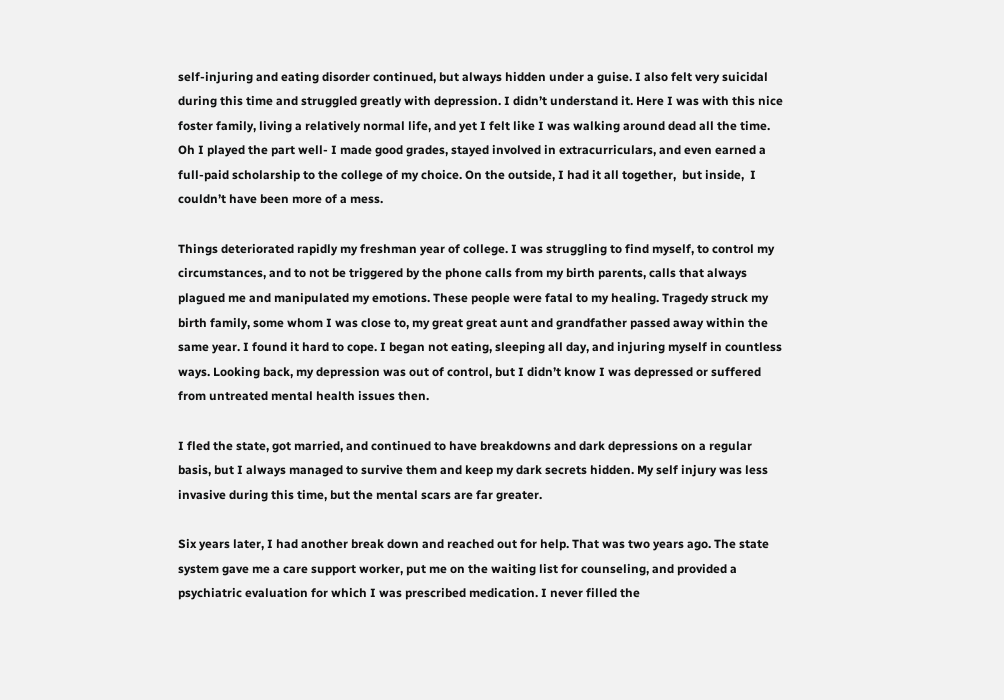self-injuring and eating disorder continued, but always hidden under a guise. I also felt very suicidal during this time and struggled greatly with depression. I didn’t understand it. Here I was with this nice foster family, living a relatively normal life, and yet I felt like I was walking around dead all the time. Oh I played the part well- I made good grades, stayed involved in extracurriculars, and even earned a full-paid scholarship to the college of my choice. On the outside, I had it all together,  but inside,  I couldn’t have been more of a mess.

Things deteriorated rapidly my freshman year of college. I was struggling to find myself, to control my circumstances, and to not be triggered by the phone calls from my birth parents, calls that always plagued me and manipulated my emotions. These people were fatal to my healing. Tragedy struck my birth family, some whom I was close to, my great great aunt and grandfather passed away within the same year. I found it hard to cope. I began not eating, sleeping all day, and injuring myself in countless ways. Looking back, my depression was out of control, but I didn’t know I was depressed or suffered from untreated mental health issues then.

I fled the state, got married, and continued to have breakdowns and dark depressions on a regular basis, but I always managed to survive them and keep my dark secrets hidden. My self injury was less invasive during this time, but the mental scars are far greater.

Six years later, I had another break down and reached out for help. That was two years ago. The state system gave me a care support worker, put me on the waiting list for counseling, and provided a psychiatric evaluation for which I was prescribed medication. I never filled the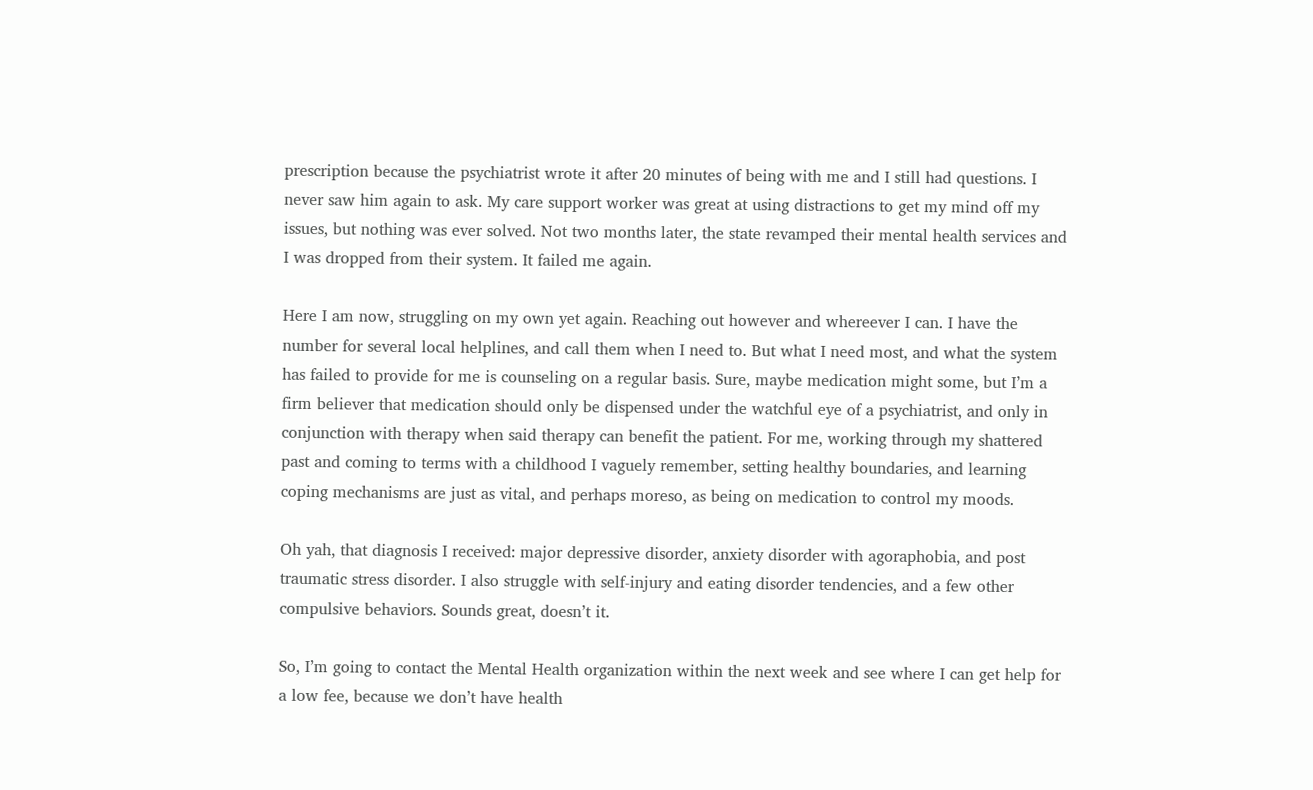prescription because the psychiatrist wrote it after 20 minutes of being with me and I still had questions. I never saw him again to ask. My care support worker was great at using distractions to get my mind off my issues, but nothing was ever solved. Not two months later, the state revamped their mental health services and I was dropped from their system. It failed me again.

Here I am now, struggling on my own yet again. Reaching out however and whereever I can. I have the number for several local helplines, and call them when I need to. But what I need most, and what the system has failed to provide for me is counseling on a regular basis. Sure, maybe medication might some, but I’m a firm believer that medication should only be dispensed under the watchful eye of a psychiatrist, and only in conjunction with therapy when said therapy can benefit the patient. For me, working through my shattered past and coming to terms with a childhood I vaguely remember, setting healthy boundaries, and learning coping mechanisms are just as vital, and perhaps moreso, as being on medication to control my moods.

Oh yah, that diagnosis I received: major depressive disorder, anxiety disorder with agoraphobia, and post traumatic stress disorder. I also struggle with self-injury and eating disorder tendencies, and a few other compulsive behaviors. Sounds great, doesn’t it.

So, I’m going to contact the Mental Health organization within the next week and see where I can get help for a low fee, because we don’t have health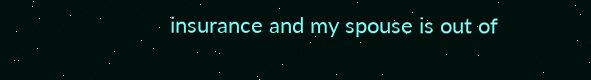insurance and my spouse is out of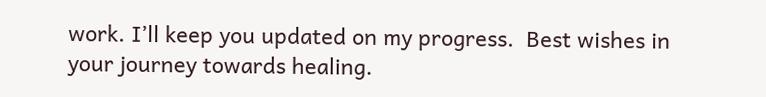work. I’ll keep you updated on my progress.  Best wishes in your journey towards healing.